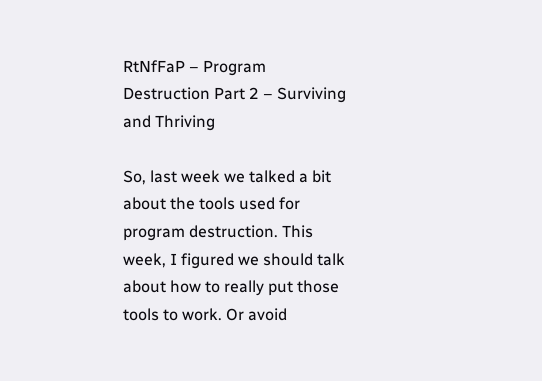RtNfFaP – Program Destruction Part 2 – Surviving and Thriving

So, last week we talked a bit about the tools used for program destruction. This week, I figured we should talk about how to really put those tools to work. Or avoid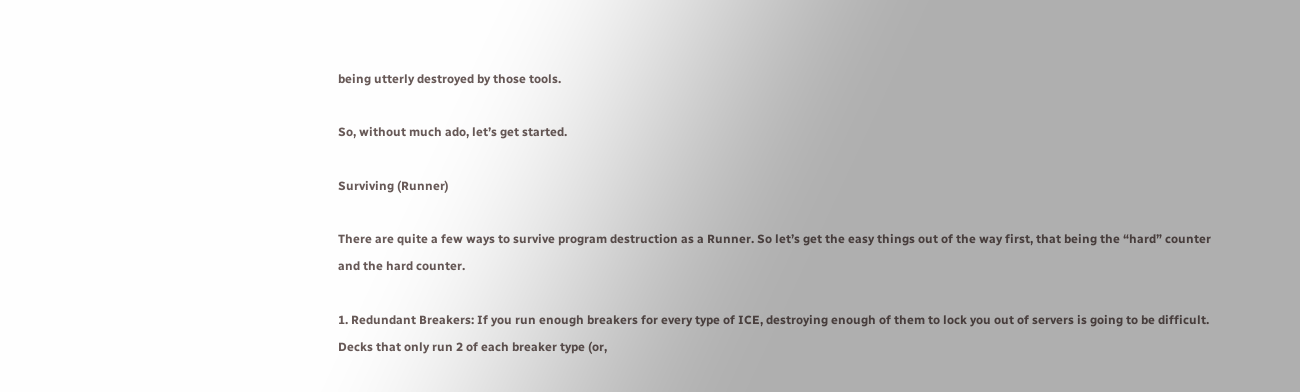being utterly destroyed by those tools.

So, without much ado, let’s get started.

Surviving (Runner)

There are quite a few ways to survive program destruction as a Runner. So let’s get the easy things out of the way first, that being the “hard” counter and the hard counter.

1. Redundant Breakers: If you run enough breakers for every type of ICE, destroying enough of them to lock you out of servers is going to be difficult. Decks that only run 2 of each breaker type (or,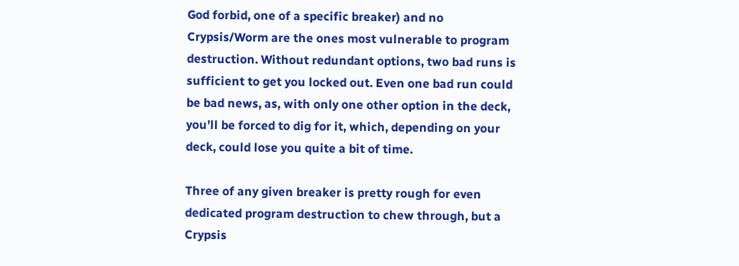God forbid, one of a specific breaker) and no Crypsis/Worm are the ones most vulnerable to program destruction. Without redundant options, two bad runs is sufficient to get you locked out. Even one bad run could be bad news, as, with only one other option in the deck, you’ll be forced to dig for it, which, depending on your deck, could lose you quite a bit of time.

Three of any given breaker is pretty rough for even dedicated program destruction to chew through, but a Crypsis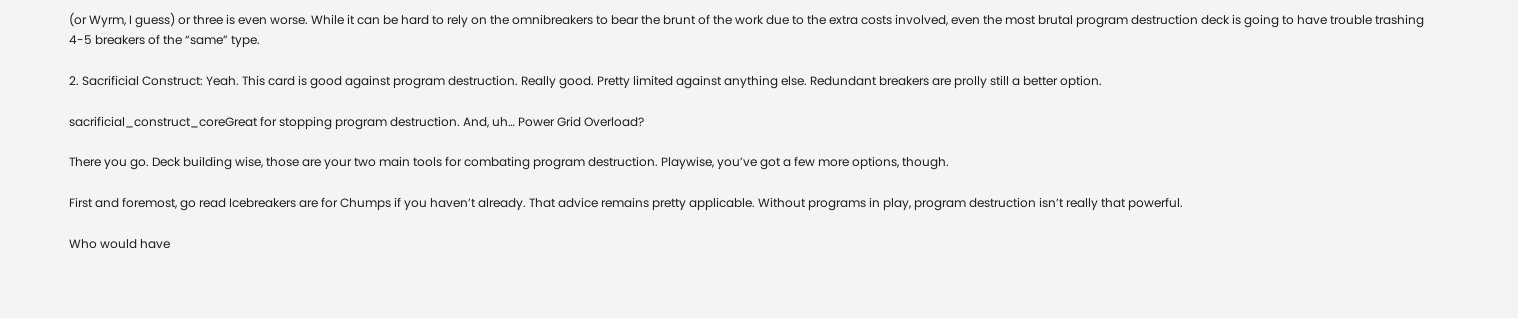(or Wyrm, I guess) or three is even worse. While it can be hard to rely on the omnibreakers to bear the brunt of the work due to the extra costs involved, even the most brutal program destruction deck is going to have trouble trashing 4-5 breakers of the “same” type.

2. Sacrificial Construct: Yeah. This card is good against program destruction. Really good. Pretty limited against anything else. Redundant breakers are prolly still a better option.

sacrificial_construct_coreGreat for stopping program destruction. And, uh… Power Grid Overload?

There you go. Deck building wise, those are your two main tools for combating program destruction. Playwise, you’ve got a few more options, though.

First and foremost, go read Icebreakers are for Chumps if you haven’t already. That advice remains pretty applicable. Without programs in play, program destruction isn’t really that powerful.

Who would have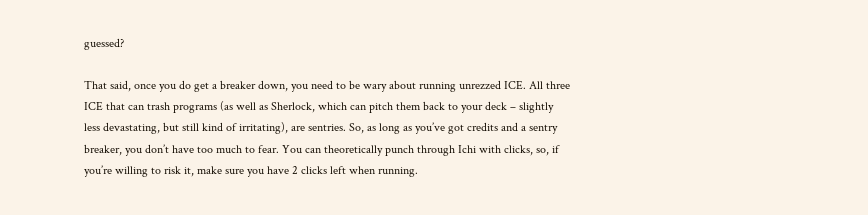guessed?

That said, once you do get a breaker down, you need to be wary about running unrezzed ICE. All three ICE that can trash programs (as well as Sherlock, which can pitch them back to your deck – slightly less devastating, but still kind of irritating), are sentries. So, as long as you’ve got credits and a sentry breaker, you don’t have too much to fear. You can theoretically punch through Ichi with clicks, so, if you’re willing to risk it, make sure you have 2 clicks left when running.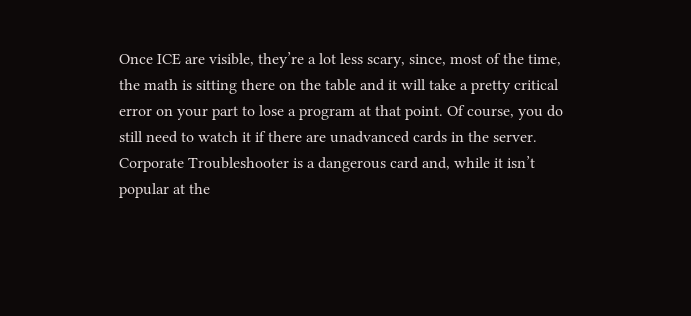Once ICE are visible, they’re a lot less scary, since, most of the time, the math is sitting there on the table and it will take a pretty critical error on your part to lose a program at that point. Of course, you do still need to watch it if there are unadvanced cards in the server. Corporate Troubleshooter is a dangerous card and, while it isn’t popular at the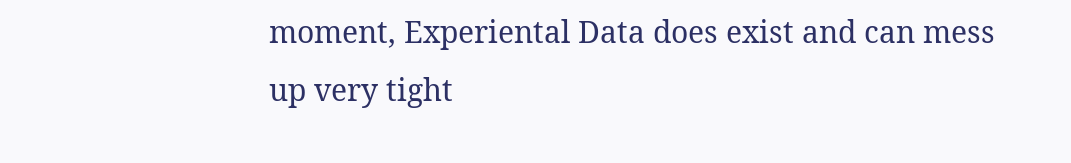moment, Experiental Data does exist and can mess up very tight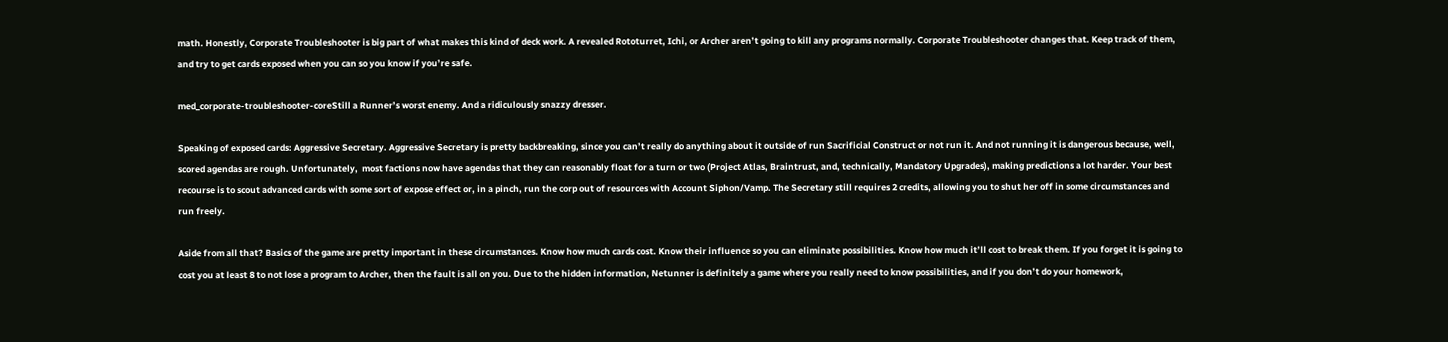math. Honestly, Corporate Troubleshooter is big part of what makes this kind of deck work. A revealed Rototurret, Ichi, or Archer aren’t going to kill any programs normally. Corporate Troubleshooter changes that. Keep track of them, and try to get cards exposed when you can so you know if you’re safe.

med_corporate-troubleshooter-coreStill a Runner’s worst enemy. And a ridiculously snazzy dresser.

Speaking of exposed cards: Aggressive Secretary. Aggressive Secretary is pretty backbreaking, since you can’t really do anything about it outside of run Sacrificial Construct or not run it. And not running it is dangerous because, well, scored agendas are rough. Unfortunately,  most factions now have agendas that they can reasonably float for a turn or two (Project Atlas, Braintrust, and, technically, Mandatory Upgrades), making predictions a lot harder. Your best recourse is to scout advanced cards with some sort of expose effect or, in a pinch, run the corp out of resources with Account Siphon/Vamp. The Secretary still requires 2 credits, allowing you to shut her off in some circumstances and run freely.

Aside from all that? Basics of the game are pretty important in these circumstances. Know how much cards cost. Know their influence so you can eliminate possibilities. Know how much it’ll cost to break them. If you forget it is going to cost you at least 8 to not lose a program to Archer, then the fault is all on you. Due to the hidden information, Netunner is definitely a game where you really need to know possibilities, and if you don’t do your homework,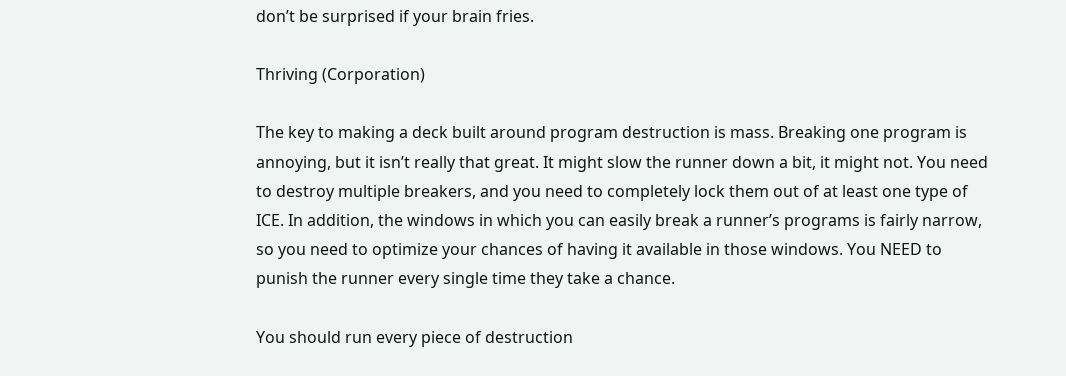don’t be surprised if your brain fries.

Thriving (Corporation)

The key to making a deck built around program destruction is mass. Breaking one program is annoying, but it isn’t really that great. It might slow the runner down a bit, it might not. You need to destroy multiple breakers, and you need to completely lock them out of at least one type of ICE. In addition, the windows in which you can easily break a runner’s programs is fairly narrow, so you need to optimize your chances of having it available in those windows. You NEED to punish the runner every single time they take a chance.

You should run every piece of destruction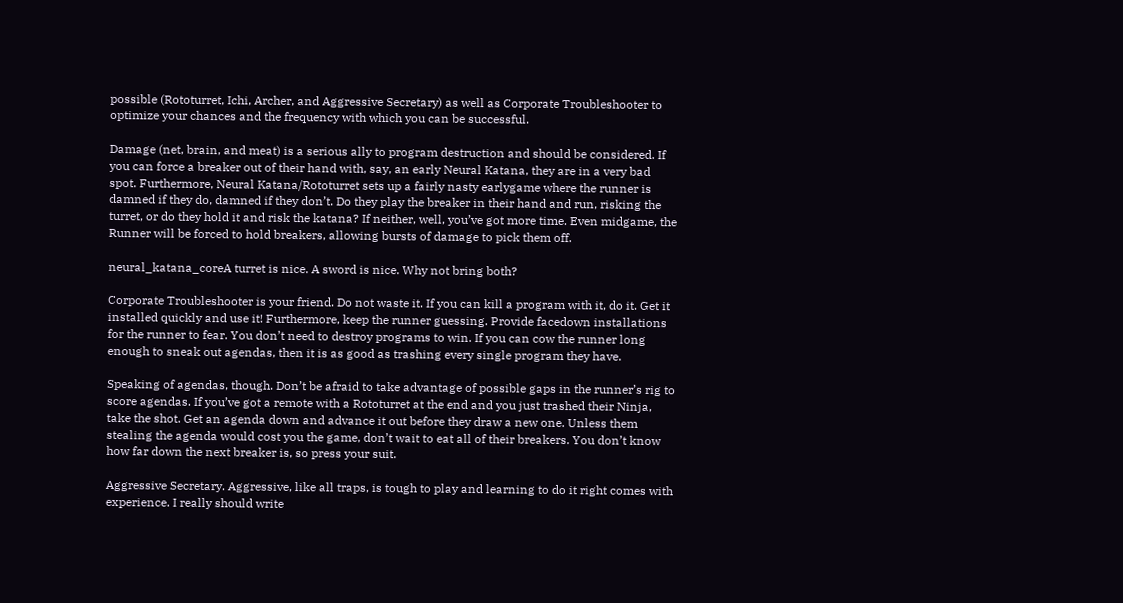possible (Rototurret, Ichi, Archer, and Aggressive Secretary) as well as Corporate Troubleshooter to optimize your chances and the frequency with which you can be successful.

Damage (net, brain, and meat) is a serious ally to program destruction and should be considered. If you can force a breaker out of their hand with, say, an early Neural Katana, they are in a very bad spot. Furthermore, Neural Katana/Rototurret sets up a fairly nasty earlygame where the runner is damned if they do, damned if they don’t. Do they play the breaker in their hand and run, risking the turret, or do they hold it and risk the katana? If neither, well, you’ve got more time. Even midgame, the Runner will be forced to hold breakers, allowing bursts of damage to pick them off.

neural_katana_coreA turret is nice. A sword is nice. Why not bring both?

Corporate Troubleshooter is your friend. Do not waste it. If you can kill a program with it, do it. Get it installed quickly and use it! Furthermore, keep the runner guessing. Provide facedown installations for the runner to fear. You don’t need to destroy programs to win. If you can cow the runner long enough to sneak out agendas, then it is as good as trashing every single program they have.

Speaking of agendas, though. Don’t be afraid to take advantage of possible gaps in the runner’s rig to score agendas. If you’ve got a remote with a Rototurret at the end and you just trashed their Ninja, take the shot. Get an agenda down and advance it out before they draw a new one. Unless them stealing the agenda would cost you the game, don’t wait to eat all of their breakers. You don’t know how far down the next breaker is, so press your suit.

Aggressive Secretary. Aggressive, like all traps, is tough to play and learning to do it right comes with experience. I really should write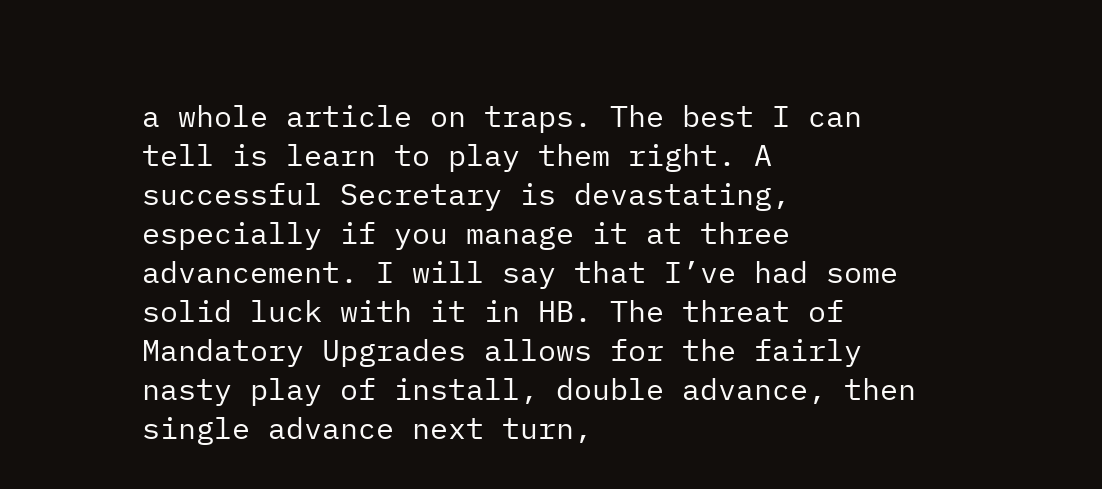a whole article on traps. The best I can tell is learn to play them right. A successful Secretary is devastating, especially if you manage it at three advancement. I will say that I’ve had some solid luck with it in HB. The threat of Mandatory Upgrades allows for the fairly nasty play of install, double advance, then single advance next turn,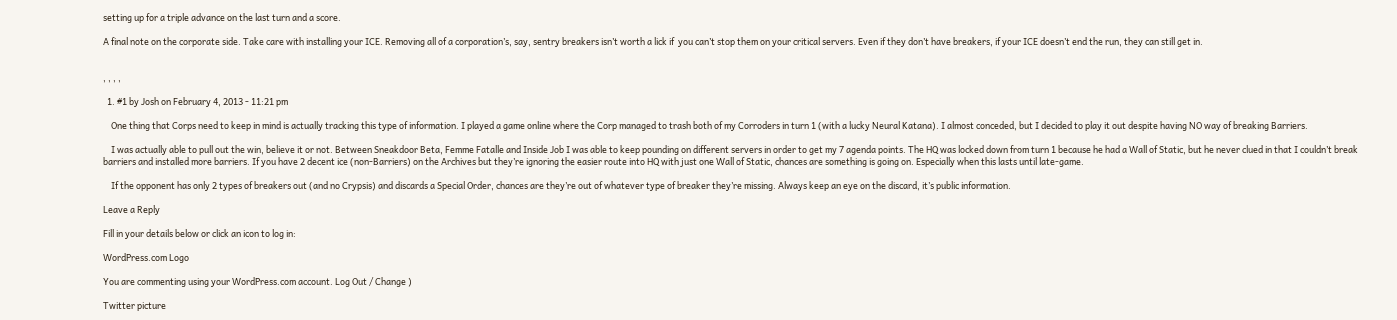setting up for a triple advance on the last turn and a score.

A final note on the corporate side. Take care with installing your ICE. Removing all of a corporation’s, say, sentry breakers isn’t worth a lick if  you can’t stop them on your critical servers. Even if they don’t have breakers, if your ICE doesn’t end the run, they can still get in.


, , , ,

  1. #1 by Josh on February 4, 2013 - 11:21 pm

    One thing that Corps need to keep in mind is actually tracking this type of information. I played a game online where the Corp managed to trash both of my Corroders in turn 1 (with a lucky Neural Katana). I almost conceded, but I decided to play it out despite having NO way of breaking Barriers.

    I was actually able to pull out the win, believe it or not. Between Sneakdoor Beta, Femme Fatalle and Inside Job I was able to keep pounding on different servers in order to get my 7 agenda points. The HQ was locked down from turn 1 because he had a Wall of Static, but he never clued in that I couldn’t break barriers and installed more barriers. If you have 2 decent ice (non-Barriers) on the Archives but they’re ignoring the easier route into HQ with just one Wall of Static, chances are something is going on. Especially when this lasts until late-game.

    If the opponent has only 2 types of breakers out (and no Crypsis) and discards a Special Order, chances are they’re out of whatever type of breaker they’re missing. Always keep an eye on the discard, it’s public information.

Leave a Reply

Fill in your details below or click an icon to log in:

WordPress.com Logo

You are commenting using your WordPress.com account. Log Out / Change )

Twitter picture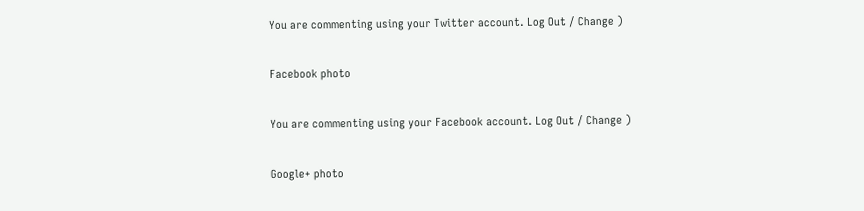You are commenting using your Twitter account. Log Out / Change )

Facebook photo

You are commenting using your Facebook account. Log Out / Change )

Google+ photo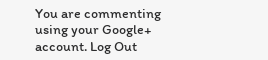You are commenting using your Google+ account. Log Out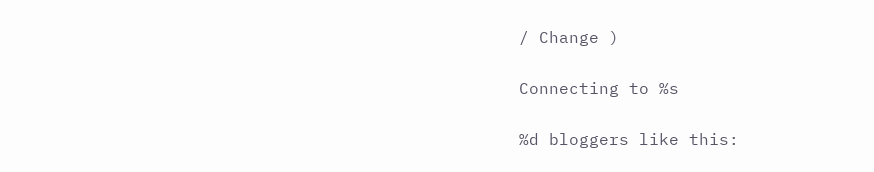/ Change )

Connecting to %s

%d bloggers like this: